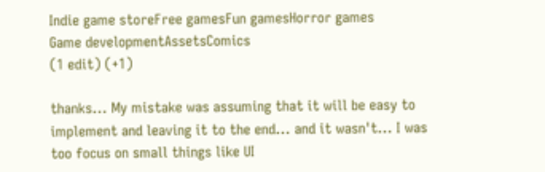Indie game storeFree gamesFun gamesHorror games
Game developmentAssetsComics
(1 edit) (+1)

thanks... My mistake was assuming that it will be easy to implement and leaving it to the end... and it wasn't... I was too focus on small things like UI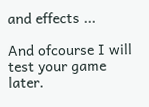and effects ...

And ofcourse I will test your game later.